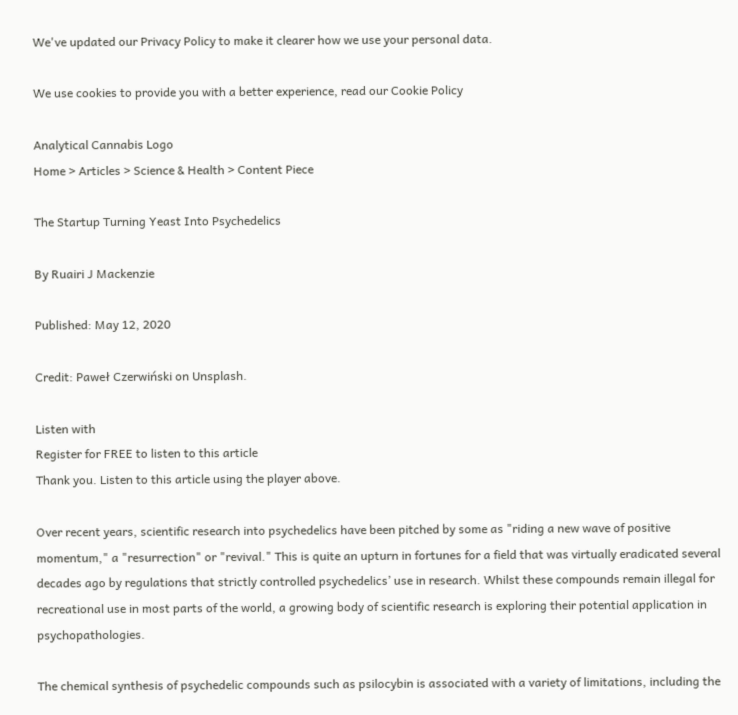We've updated our Privacy Policy to make it clearer how we use your personal data.

We use cookies to provide you with a better experience, read our Cookie Policy

Analytical Cannabis Logo
Home > Articles > Science & Health > Content Piece

The Startup Turning Yeast Into Psychedelics

By Ruairi J Mackenzie

Published: May 12, 2020

Credit: Paweł Czerwiński on Unsplash.

Listen with
Register for FREE to listen to this article
Thank you. Listen to this article using the player above.

Over recent years, scientific research into psychedelics have been pitched by some as "riding a new wave of positive momentum," a "resurrection" or "revival." This is quite an upturn in fortunes for a field that was virtually eradicated several decades ago by regulations that strictly controlled psychedelics’ use in research. Whilst these compounds remain illegal for recreational use in most parts of the world, a growing body of scientific research is exploring their potential application in psychopathologies.

The chemical synthesis of psychedelic compounds such as psilocybin is associated with a variety of limitations, including the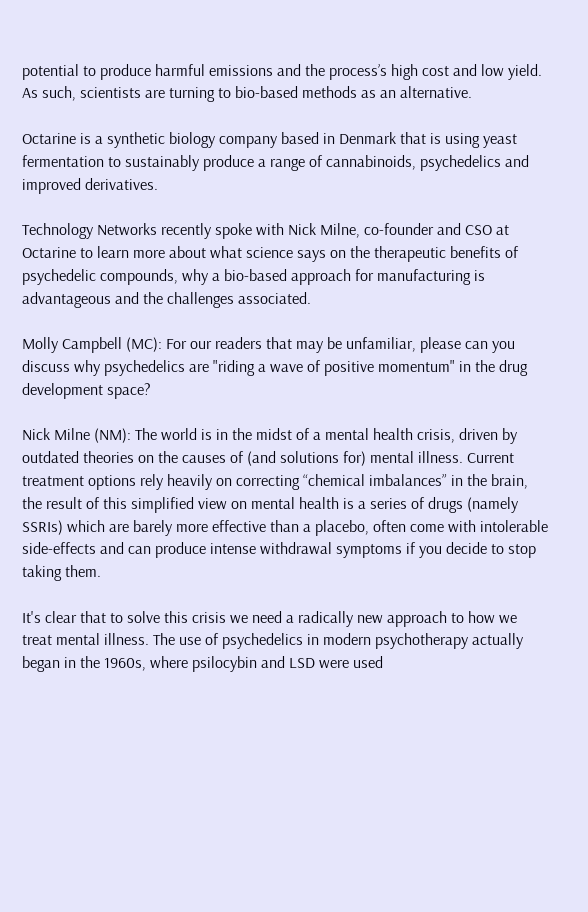potential to produce harmful emissions and the process’s high cost and low yield. As such, scientists are turning to bio-based methods as an alternative.

Octarine is a synthetic biology company based in Denmark that is using yeast fermentation to sustainably produce a range of cannabinoids, psychedelics and improved derivatives.

Technology Networks recently spoke with Nick Milne, co-founder and CSO at Octarine to learn more about what science says on the therapeutic benefits of psychedelic compounds, why a bio-based approach for manufacturing is advantageous and the challenges associated.

Molly Campbell (MC): For our readers that may be unfamiliar, please can you discuss why psychedelics are "riding a wave of positive momentum" in the drug development space?

Nick Milne (NM): The world is in the midst of a mental health crisis, driven by outdated theories on the causes of (and solutions for) mental illness. Current treatment options rely heavily on correcting “chemical imbalances” in the brain, the result of this simplified view on mental health is a series of drugs (namely SSRIs) which are barely more effective than a placebo, often come with intolerable side-effects and can produce intense withdrawal symptoms if you decide to stop taking them.

It's clear that to solve this crisis we need a radically new approach to how we treat mental illness. The use of psychedelics in modern psychotherapy actually began in the 1960s, where psilocybin and LSD were used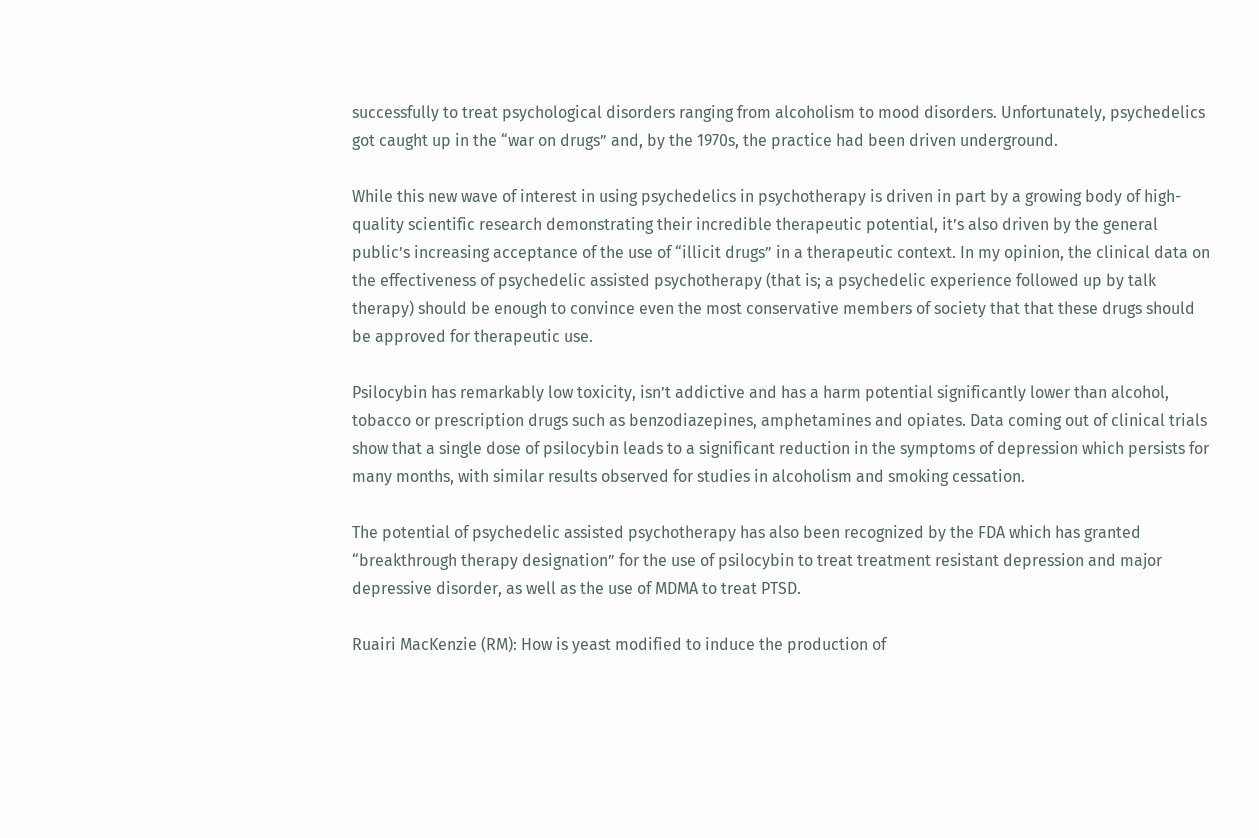successfully to treat psychological disorders ranging from alcoholism to mood disorders. Unfortunately, psychedelics got caught up in the “war on drugs” and, by the 1970s, the practice had been driven underground.

While this new wave of interest in using psychedelics in psychotherapy is driven in part by a growing body of high-quality scientific research demonstrating their incredible therapeutic potential, it’s also driven by the general public’s increasing acceptance of the use of “illicit drugs” in a therapeutic context. In my opinion, the clinical data on the effectiveness of psychedelic assisted psychotherapy (that is; a psychedelic experience followed up by talk therapy) should be enough to convince even the most conservative members of society that that these drugs should be approved for therapeutic use.

Psilocybin has remarkably low toxicity, isn’t addictive and has a harm potential significantly lower than alcohol, tobacco or prescription drugs such as benzodiazepines, amphetamines and opiates. Data coming out of clinical trials show that a single dose of psilocybin leads to a significant reduction in the symptoms of depression which persists for many months, with similar results observed for studies in alcoholism and smoking cessation.

The potential of psychedelic assisted psychotherapy has also been recognized by the FDA which has granted “breakthrough therapy designation” for the use of psilocybin to treat treatment resistant depression and major depressive disorder, as well as the use of MDMA to treat PTSD.

Ruairi MacKenzie (RM): How is yeast modified to induce the production of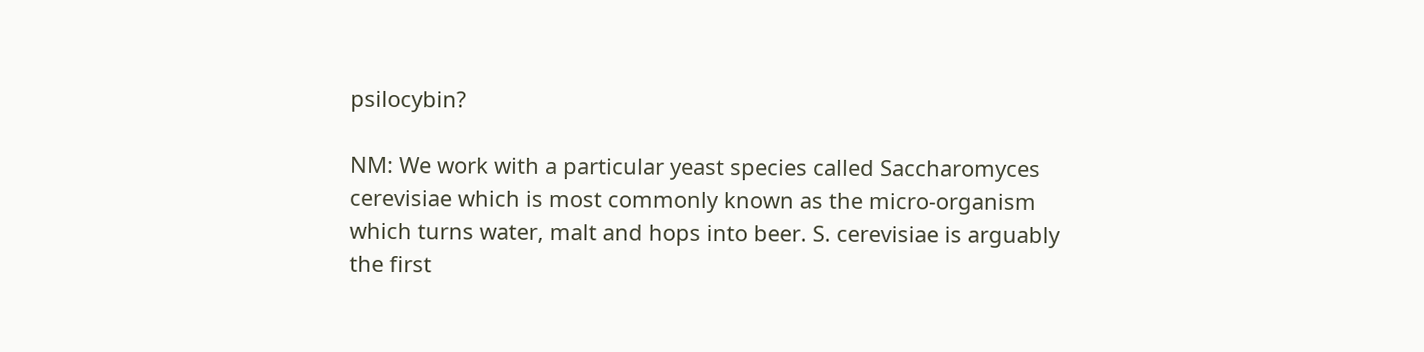psilocybin?

NM: We work with a particular yeast species called Saccharomyces cerevisiae which is most commonly known as the micro-organism which turns water, malt and hops into beer. S. cerevisiae is arguably the first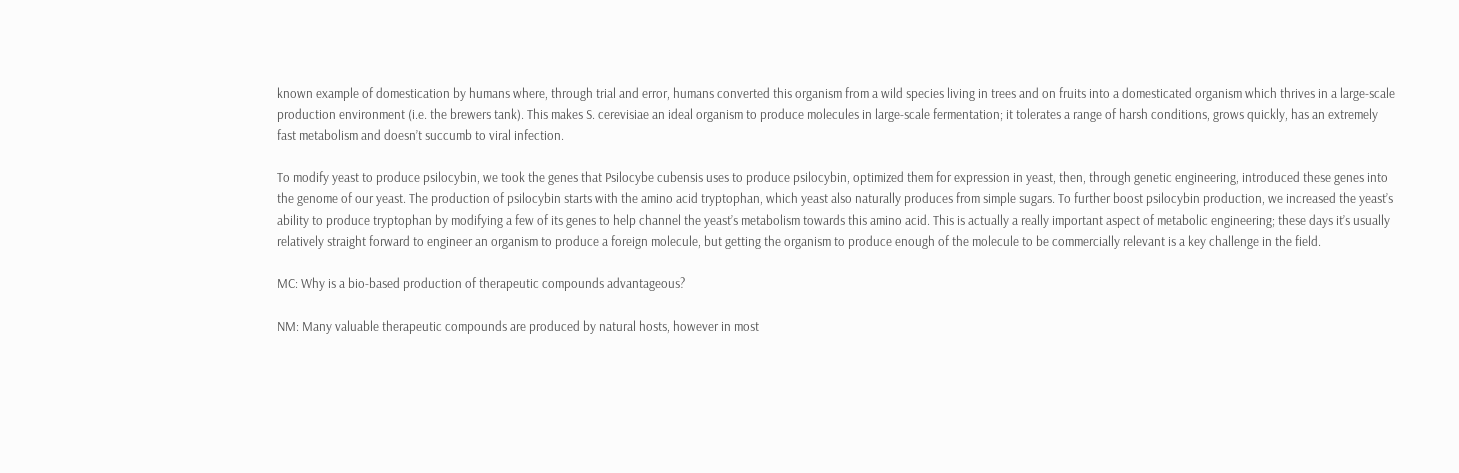known example of domestication by humans where, through trial and error, humans converted this organism from a wild species living in trees and on fruits into a domesticated organism which thrives in a large-scale production environment (i.e. the brewers tank). This makes S. cerevisiae an ideal organism to produce molecules in large-scale fermentation; it tolerates a range of harsh conditions, grows quickly, has an extremely fast metabolism and doesn’t succumb to viral infection.

To modify yeast to produce psilocybin, we took the genes that Psilocybe cubensis uses to produce psilocybin, optimized them for expression in yeast, then, through genetic engineering, introduced these genes into the genome of our yeast. The production of psilocybin starts with the amino acid tryptophan, which yeast also naturally produces from simple sugars. To further boost psilocybin production, we increased the yeast’s ability to produce tryptophan by modifying a few of its genes to help channel the yeast’s metabolism towards this amino acid. This is actually a really important aspect of metabolic engineering; these days it’s usually relatively straight forward to engineer an organism to produce a foreign molecule, but getting the organism to produce enough of the molecule to be commercially relevant is a key challenge in the field.

MC: Why is a bio-based production of therapeutic compounds advantageous?

NM: Many valuable therapeutic compounds are produced by natural hosts, however in most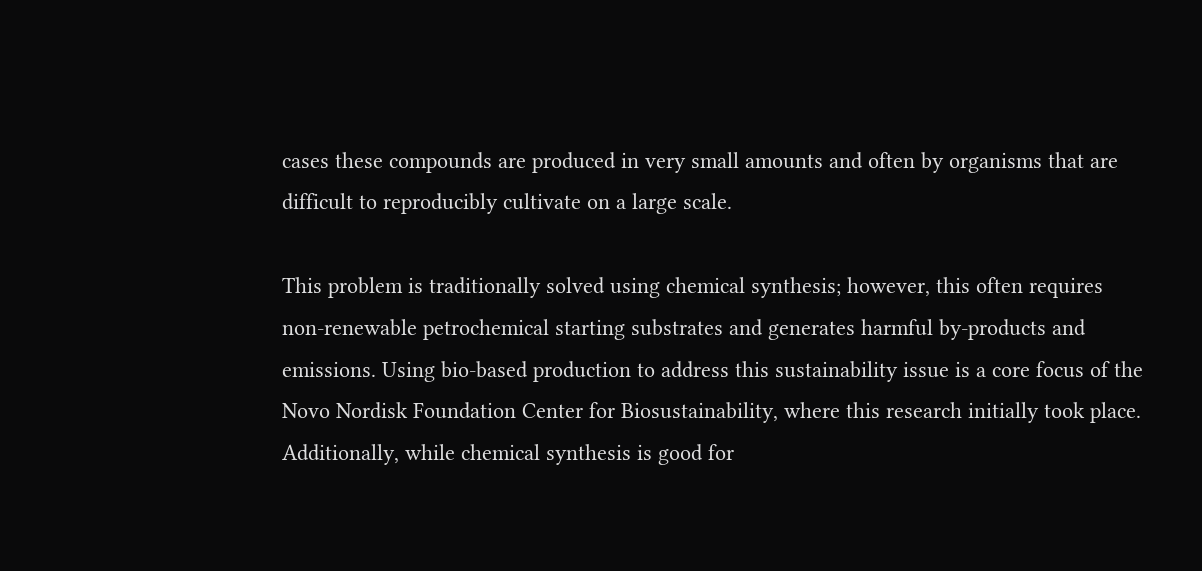cases these compounds are produced in very small amounts and often by organisms that are difficult to reproducibly cultivate on a large scale.

This problem is traditionally solved using chemical synthesis; however, this often requires non-renewable petrochemical starting substrates and generates harmful by-products and emissions. Using bio-based production to address this sustainability issue is a core focus of the Novo Nordisk Foundation Center for Biosustainability, where this research initially took place. Additionally, while chemical synthesis is good for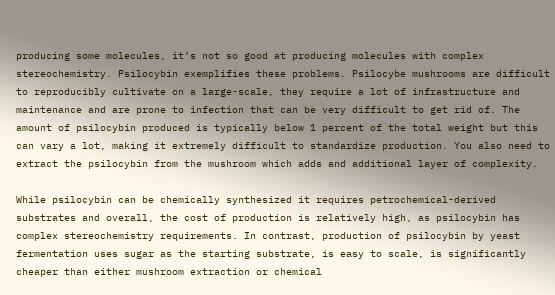producing some molecules, it’s not so good at producing molecules with complex stereochemistry. Psilocybin exemplifies these problems. Psilocybe mushrooms are difficult to reproducibly cultivate on a large-scale, they require a lot of infrastructure and maintenance and are prone to infection that can be very difficult to get rid of. The amount of psilocybin produced is typically below 1 percent of the total weight but this can vary a lot, making it extremely difficult to standardize production. You also need to extract the psilocybin from the mushroom which adds and additional layer of complexity.

While psilocybin can be chemically synthesized it requires petrochemical-derived substrates and overall, the cost of production is relatively high, as psilocybin has complex stereochemistry requirements. In contrast, production of psilocybin by yeast fermentation uses sugar as the starting substrate, is easy to scale, is significantly cheaper than either mushroom extraction or chemical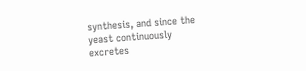synthesis, and since the yeast continuously excretes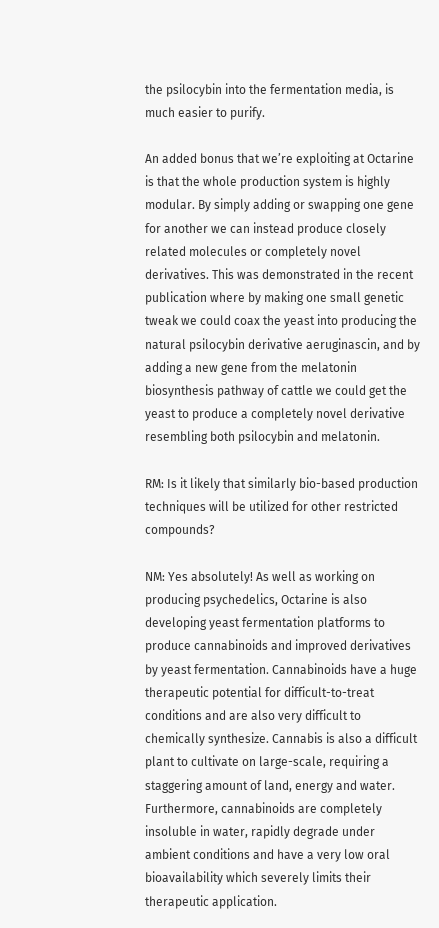the psilocybin into the fermentation media, is much easier to purify.

An added bonus that we’re exploiting at Octarine is that the whole production system is highly modular. By simply adding or swapping one gene for another we can instead produce closely related molecules or completely novel derivatives. This was demonstrated in the recent publication where by making one small genetic tweak we could coax the yeast into producing the natural psilocybin derivative aeruginascin, and by adding a new gene from the melatonin biosynthesis pathway of cattle we could get the yeast to produce a completely novel derivative resembling both psilocybin and melatonin.

RM: Is it likely that similarly bio-based production techniques will be utilized for other restricted compounds?

NM: Yes absolutely! As well as working on producing psychedelics, Octarine is also developing yeast fermentation platforms to produce cannabinoids and improved derivatives by yeast fermentation. Cannabinoids have a huge therapeutic potential for difficult-to-treat conditions and are also very difficult to chemically synthesize. Cannabis is also a difficult plant to cultivate on large-scale, requiring a staggering amount of land, energy and water. Furthermore, cannabinoids are completely insoluble in water, rapidly degrade under ambient conditions and have a very low oral bioavailability which severely limits their therapeutic application.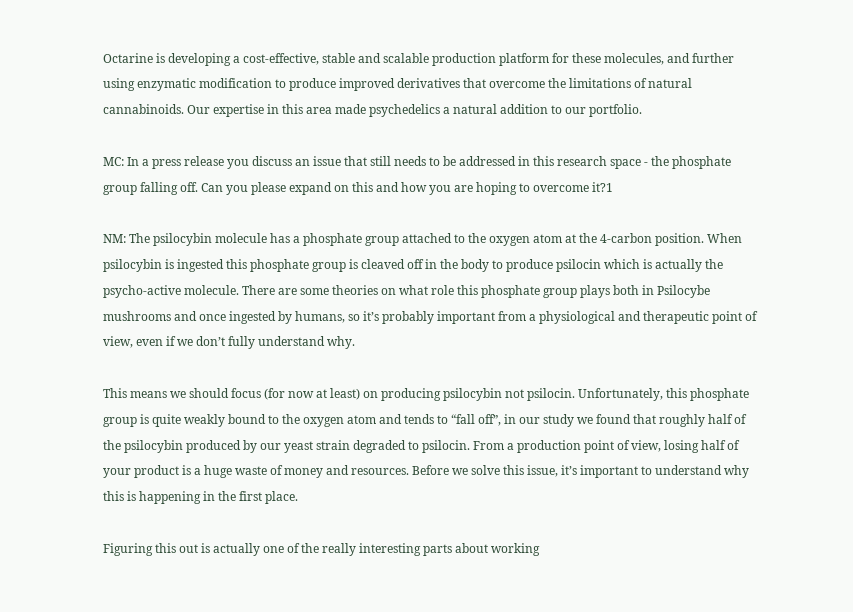Octarine is developing a cost-effective, stable and scalable production platform for these molecules, and further using enzymatic modification to produce improved derivatives that overcome the limitations of natural cannabinoids. Our expertise in this area made psychedelics a natural addition to our portfolio.

MC: In a press release you discuss an issue that still needs to be addressed in this research space - the phosphate group falling off. Can you please expand on this and how you are hoping to overcome it?1

NM: The psilocybin molecule has a phosphate group attached to the oxygen atom at the 4-carbon position. When psilocybin is ingested this phosphate group is cleaved off in the body to produce psilocin which is actually the psycho-active molecule. There are some theories on what role this phosphate group plays both in Psilocybe mushrooms and once ingested by humans, so it’s probably important from a physiological and therapeutic point of view, even if we don’t fully understand why.

This means we should focus (for now at least) on producing psilocybin not psilocin. Unfortunately, this phosphate group is quite weakly bound to the oxygen atom and tends to “fall off”, in our study we found that roughly half of the psilocybin produced by our yeast strain degraded to psilocin. From a production point of view, losing half of your product is a huge waste of money and resources. Before we solve this issue, it’s important to understand why this is happening in the first place.

Figuring this out is actually one of the really interesting parts about working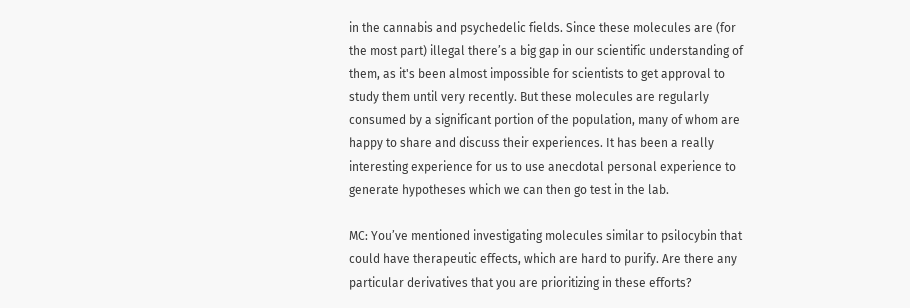in the cannabis and psychedelic fields. Since these molecules are (for the most part) illegal there’s a big gap in our scientific understanding of them, as it's been almost impossible for scientists to get approval to study them until very recently. But these molecules are regularly consumed by a significant portion of the population, many of whom are happy to share and discuss their experiences. It has been a really interesting experience for us to use anecdotal personal experience to generate hypotheses which we can then go test in the lab.

MC: You’ve mentioned investigating molecules similar to psilocybin that could have therapeutic effects, which are hard to purify. Are there any particular derivatives that you are prioritizing in these efforts?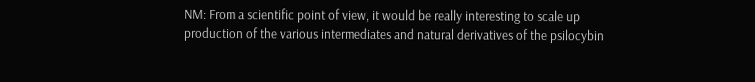NM: From a scientific point of view, it would be really interesting to scale up production of the various intermediates and natural derivatives of the psilocybin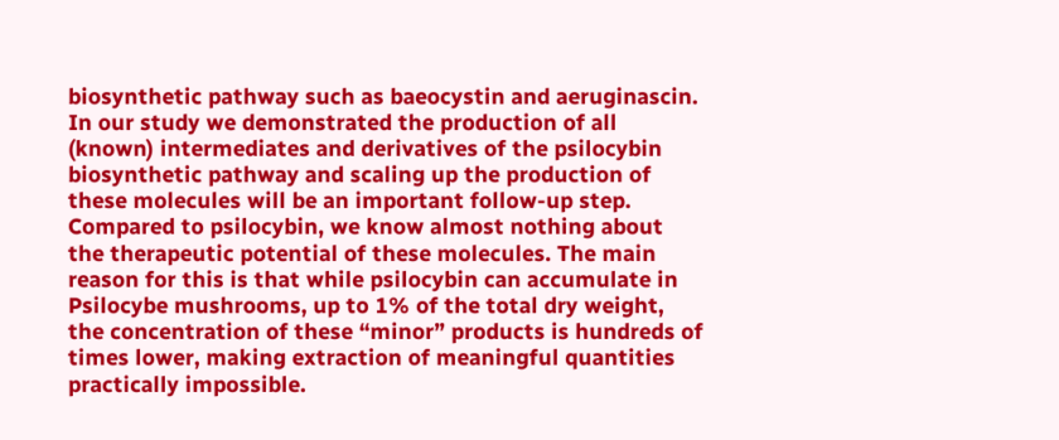biosynthetic pathway such as baeocystin and aeruginascin. In our study we demonstrated the production of all (known) intermediates and derivatives of the psilocybin biosynthetic pathway and scaling up the production of these molecules will be an important follow-up step. Compared to psilocybin, we know almost nothing about the therapeutic potential of these molecules. The main reason for this is that while psilocybin can accumulate in Psilocybe mushrooms, up to 1% of the total dry weight, the concentration of these “minor” products is hundreds of times lower, making extraction of meaningful quantities practically impossible.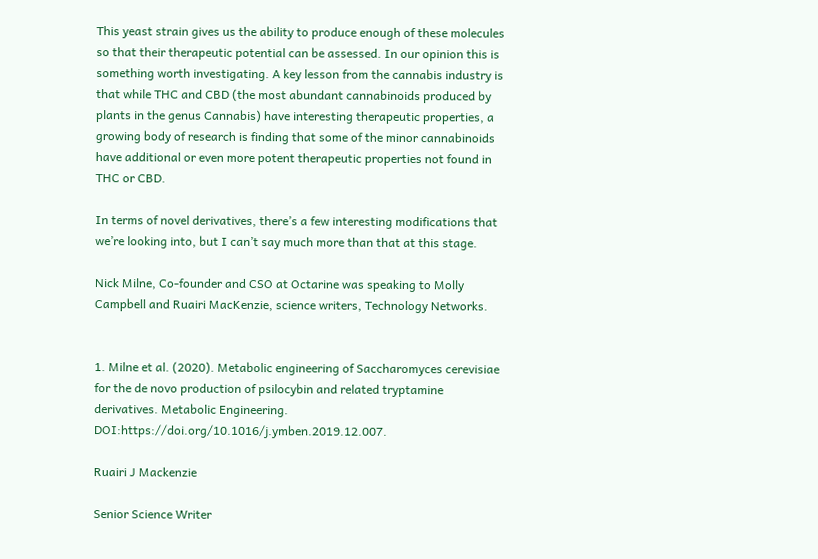This yeast strain gives us the ability to produce enough of these molecules so that their therapeutic potential can be assessed. In our opinion this is something worth investigating. A key lesson from the cannabis industry is that while THC and CBD (the most abundant cannabinoids produced by plants in the genus Cannabis) have interesting therapeutic properties, a growing body of research is finding that some of the minor cannabinoids have additional or even more potent therapeutic properties not found in THC or CBD.

In terms of novel derivatives, there’s a few interesting modifications that we’re looking into, but I can’t say much more than that at this stage.

Nick Milne, Co-founder and CSO at Octarine was speaking to Molly Campbell and Ruairi MacKenzie, science writers, Technology Networks.


1. Milne et al. (2020). Metabolic engineering of Saccharomyces cerevisiae for the de novo production of psilocybin and related tryptamine derivatives. Metabolic Engineering. DOI:https://doi.org/10.1016/j.ymben.2019.12.007.

Ruairi J Mackenzie

Senior Science Writer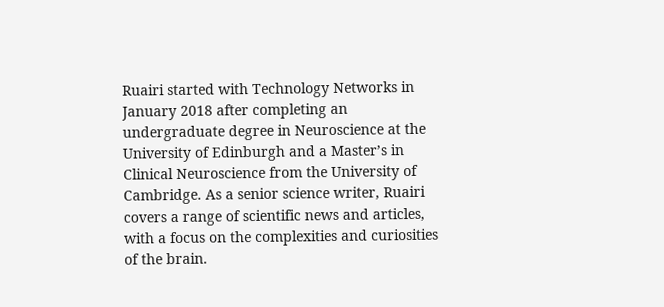Ruairi started with Technology Networks in January 2018 after completing an undergraduate degree in Neuroscience at the University of Edinburgh and a Master’s in Clinical Neuroscience from the University of Cambridge. As a senior science writer, Ruairi covers a range of scientific news and articles, with a focus on the complexities and curiosities of the brain.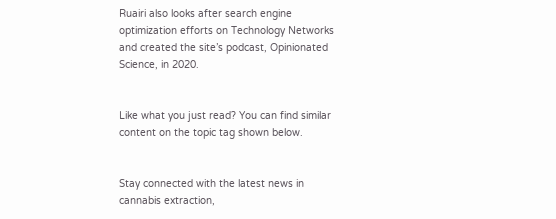Ruairi also looks after search engine optimization efforts on Technology Networks and created the site’s podcast, Opinionated Science, in 2020.


Like what you just read? You can find similar content on the topic tag shown below.


Stay connected with the latest news in cannabis extraction,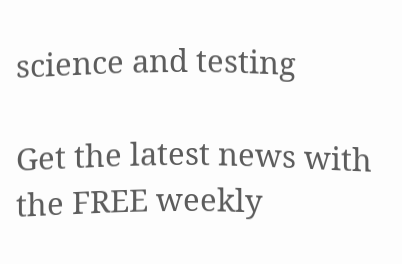science and testing

Get the latest news with the FREE weekly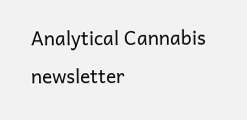Analytical Cannabis newsletter